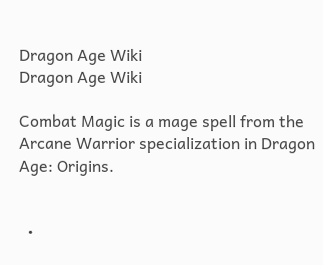Dragon Age Wiki
Dragon Age Wiki

Combat Magic is a mage spell from the Arcane Warrior specialization in Dragon Age: Origins.


  •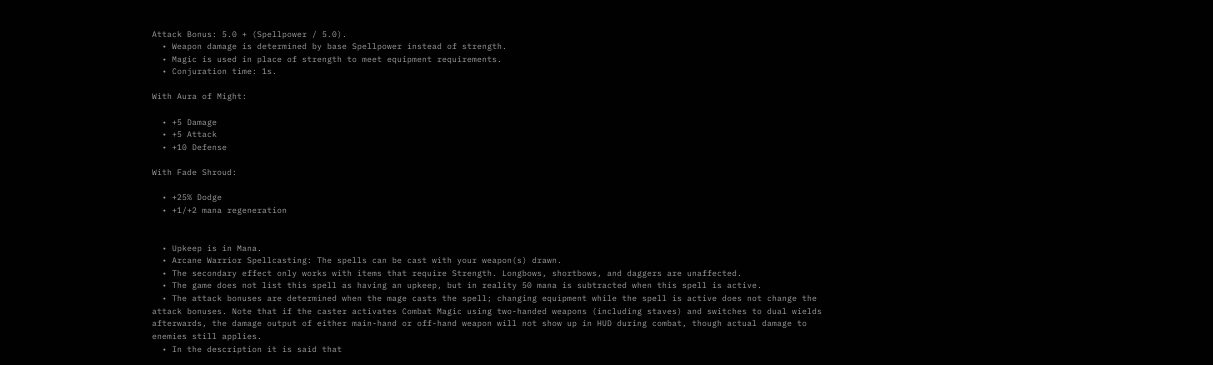Attack Bonus: 5.0 + (Spellpower / 5.0).
  • Weapon damage is determined by base Spellpower instead of strength.
  • Magic is used in place of strength to meet equipment requirements.
  • Conjuration time: 1s.

With Aura of Might:

  • +5 Damage
  • +5 Attack
  • +10 Defense

With Fade Shroud:

  • +25% Dodge
  • +1/+2 mana regeneration


  • Upkeep is in Mana.
  • Arcane Warrior Spellcasting: The spells can be cast with your weapon(s) drawn.
  • The secondary effect only works with items that require Strength. Longbows, shortbows, and daggers are unaffected.
  • The game does not list this spell as having an upkeep, but in reality 50 mana is subtracted when this spell is active.
  • The attack bonuses are determined when the mage casts the spell; changing equipment while the spell is active does not change the attack bonuses. Note that if the caster activates Combat Magic using two-handed weapons (including staves) and switches to dual wields afterwards, the damage output of either main-hand or off-hand weapon will not show up in HUD during combat, though actual damage to enemies still applies.
  • In the description it is said that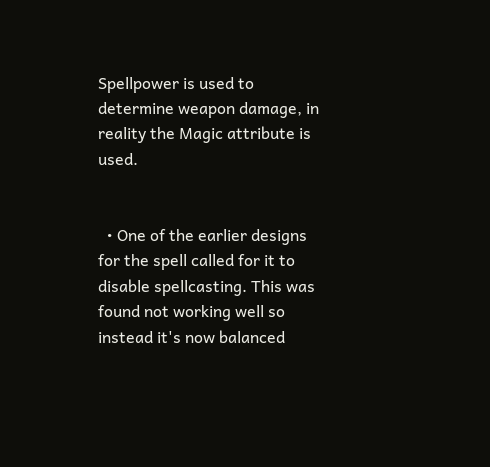Spellpower is used to determine weapon damage, in reality the Magic attribute is used.


  • One of the earlier designs for the spell called for it to disable spellcasting. This was found not working well so instead it's now balanced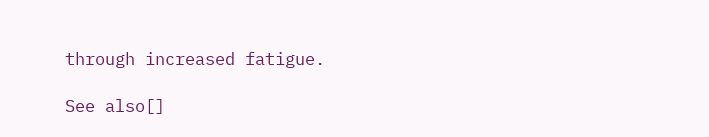through increased fatigue.

See also[]